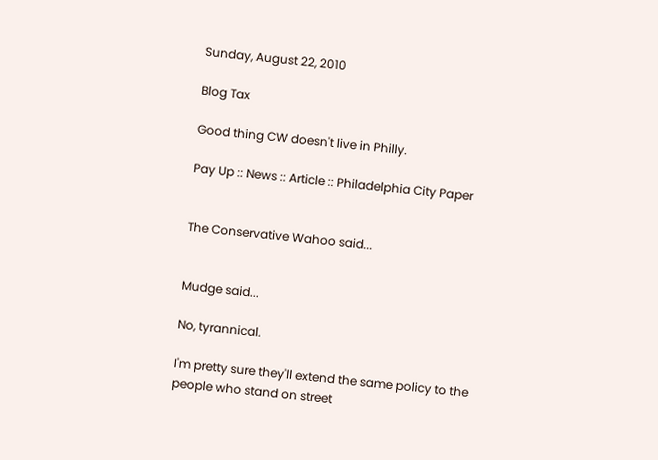Sunday, August 22, 2010

Blog Tax

Good thing CW doesn't live in Philly.

Pay Up :: News :: Article :: Philadelphia City Paper


The Conservative Wahoo said...


Mudge said...

No, tyrannical.

I'm pretty sure they'll extend the same policy to the people who stand on street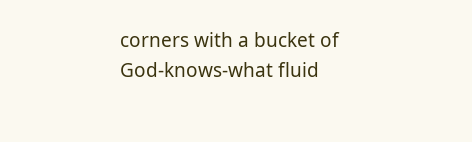corners with a bucket of God-knows-what fluid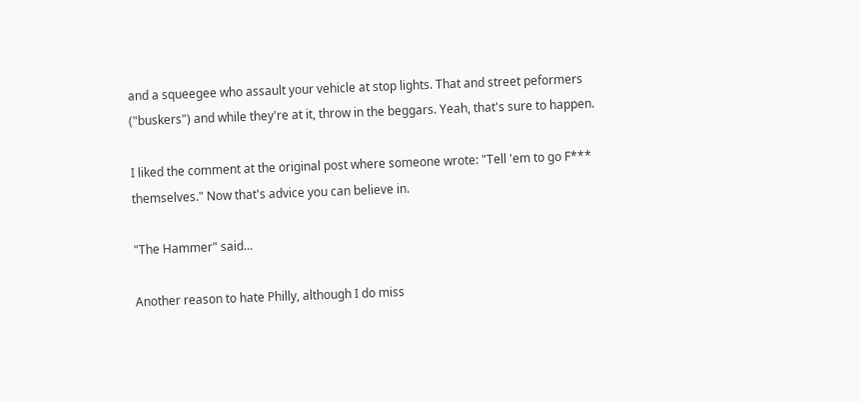and a squeegee who assault your vehicle at stop lights. That and street peformers ("buskers") and while they're at it, throw in the beggars. Yeah, that's sure to happen.

I liked the comment at the original post where someone wrote: "Tell 'em to go F*** themselves." Now that's advice you can believe in.

"The Hammer" said...

Another reason to hate Philly, although I do miss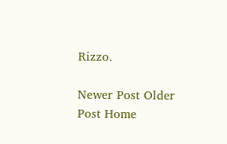Rizzo.

Newer Post Older Post Home